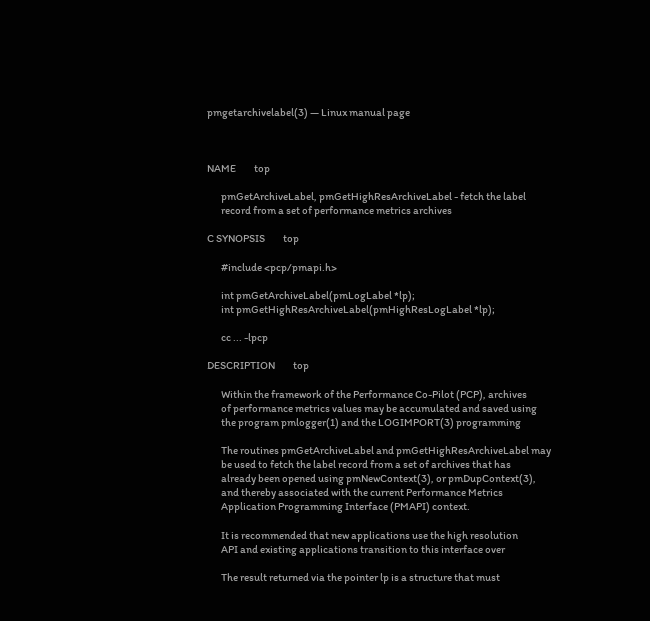pmgetarchivelabel(3) — Linux manual page



NAME         top

       pmGetArchiveLabel, pmGetHighResArchiveLabel - fetch the label
       record from a set of performance metrics archives

C SYNOPSIS         top

       #include <pcp/pmapi.h>

       int pmGetArchiveLabel(pmLogLabel *lp);
       int pmGetHighResArchiveLabel(pmHighResLogLabel *lp);

       cc ... -lpcp

DESCRIPTION         top

       Within the framework of the Performance Co-Pilot (PCP), archives
       of performance metrics values may be accumulated and saved using
       the program pmlogger(1) and the LOGIMPORT(3) programming

       The routines pmGetArchiveLabel and pmGetHighResArchiveLabel may
       be used to fetch the label record from a set of archives that has
       already been opened using pmNewContext(3), or pmDupContext(3),
       and thereby associated with the current Performance Metrics
       Application Programming Interface (PMAPI) context.

       It is recommended that new applications use the high resolution
       API and existing applications transition to this interface over

       The result returned via the pointer lp is a structure that must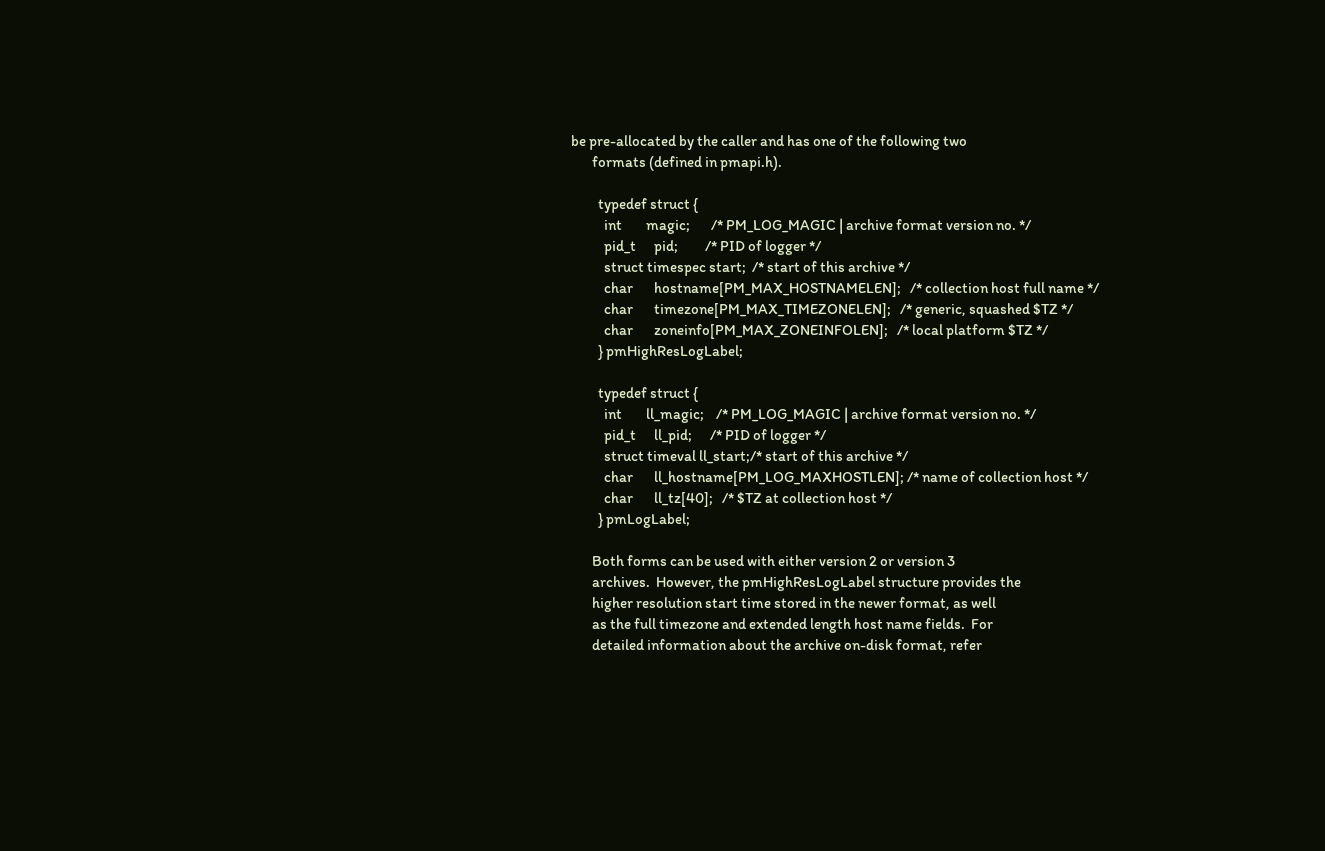be pre-allocated by the caller and has one of the following two
       formats (defined in pmapi.h).

         typedef struct {
           int        magic;       /* PM_LOG_MAGIC | archive format version no. */
           pid_t      pid;         /* PID of logger */
           struct timespec start;  /* start of this archive */
           char       hostname[PM_MAX_HOSTNAMELEN];   /* collection host full name */
           char       timezone[PM_MAX_TIMEZONELEN];   /* generic, squashed $TZ */
           char       zoneinfo[PM_MAX_ZONEINFOLEN];   /* local platform $TZ */
         } pmHighResLogLabel;

         typedef struct {
           int        ll_magic;    /* PM_LOG_MAGIC | archive format version no. */
           pid_t      ll_pid;      /* PID of logger */
           struct timeval ll_start;/* start of this archive */
           char       ll_hostname[PM_LOG_MAXHOSTLEN]; /* name of collection host */
           char       ll_tz[40];   /* $TZ at collection host */
         } pmLogLabel;

       Both forms can be used with either version 2 or version 3
       archives.  However, the pmHighResLogLabel structure provides the
       higher resolution start time stored in the newer format, as well
       as the full timezone and extended length host name fields.  For
       detailed information about the archive on-disk format, refer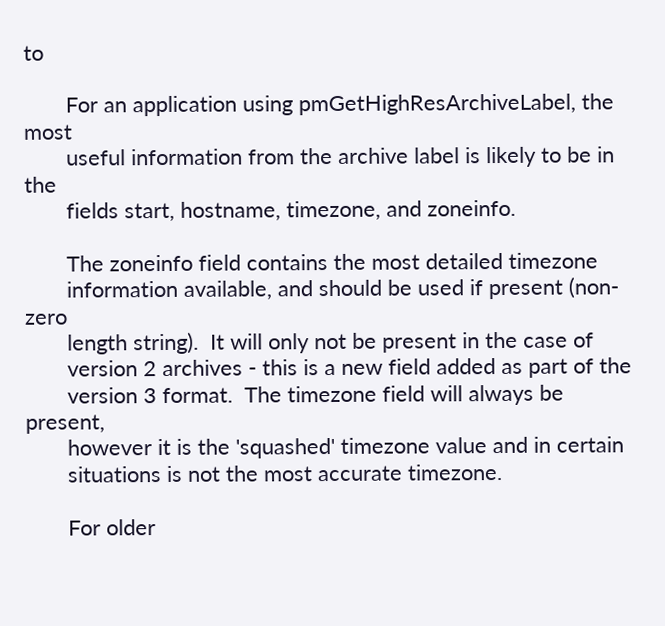to

       For an application using pmGetHighResArchiveLabel, the most
       useful information from the archive label is likely to be in the
       fields start, hostname, timezone, and zoneinfo.

       The zoneinfo field contains the most detailed timezone
       information available, and should be used if present (non-zero
       length string).  It will only not be present in the case of
       version 2 archives - this is a new field added as part of the
       version 3 format.  The timezone field will always be present,
       however it is the 'squashed' timezone value and in certain
       situations is not the most accurate timezone.

       For older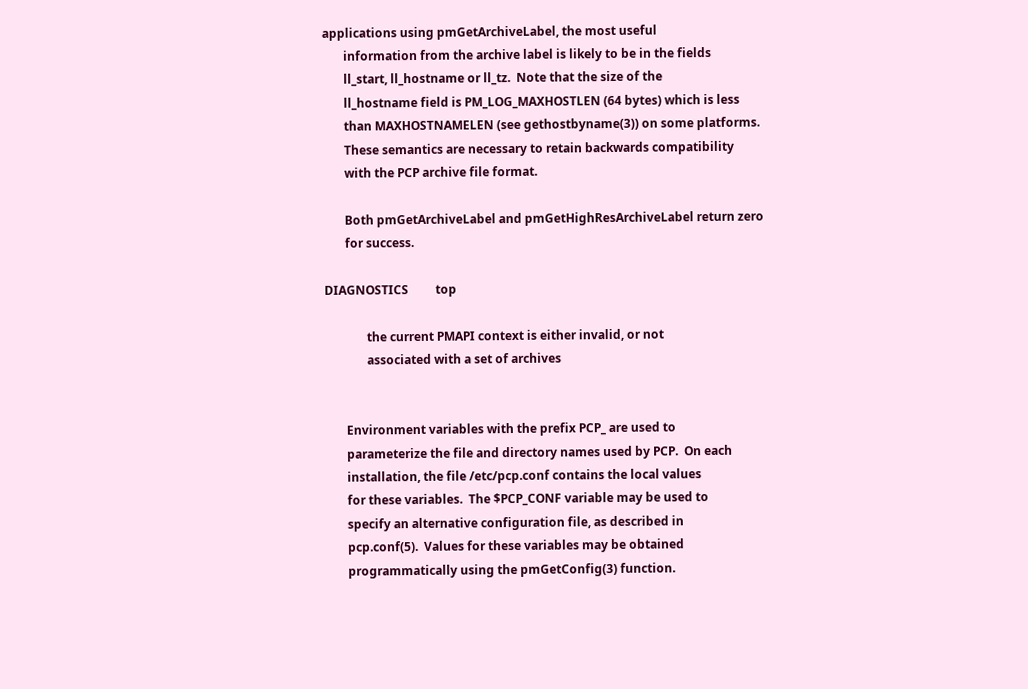applications using pmGetArchiveLabel, the most useful
       information from the archive label is likely to be in the fields
       ll_start, ll_hostname or ll_tz.  Note that the size of the
       ll_hostname field is PM_LOG_MAXHOSTLEN (64 bytes) which is less
       than MAXHOSTNAMELEN (see gethostbyname(3)) on some platforms.
       These semantics are necessary to retain backwards compatibility
       with the PCP archive file format.

       Both pmGetArchiveLabel and pmGetHighResArchiveLabel return zero
       for success.

DIAGNOSTICS         top

              the current PMAPI context is either invalid, or not
              associated with a set of archives


       Environment variables with the prefix PCP_ are used to
       parameterize the file and directory names used by PCP.  On each
       installation, the file /etc/pcp.conf contains the local values
       for these variables.  The $PCP_CONF variable may be used to
       specify an alternative configuration file, as described in
       pcp.conf(5).  Values for these variables may be obtained
       programmatically using the pmGetConfig(3) function.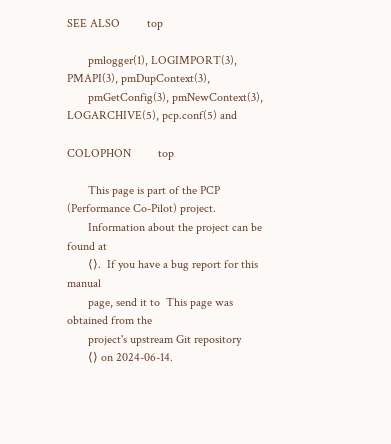SEE ALSO         top

       pmlogger(1), LOGIMPORT(3), PMAPI(3), pmDupContext(3),
       pmGetConfig(3), pmNewContext(3), LOGARCHIVE(5), pcp.conf(5) and

COLOPHON         top

       This page is part of the PCP (Performance Co-Pilot) project.
       Information about the project can be found at
       ⟨⟩.  If you have a bug report for this manual
       page, send it to  This page was obtained from the
       project's upstream Git repository
       ⟨⟩ on 2024-06-14.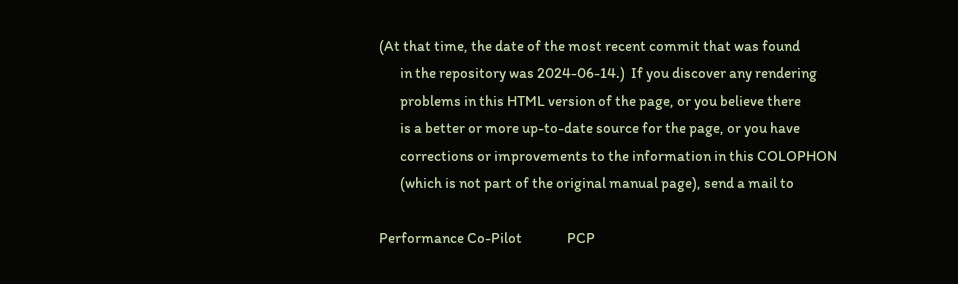(At that time, the date of the most recent commit that was found
       in the repository was 2024-06-14.)  If you discover any rendering
       problems in this HTML version of the page, or you believe there
       is a better or more up-to-date source for the page, or you have
       corrections or improvements to the information in this COLOPHON
       (which is not part of the original manual page), send a mail to

Performance Co-Pilot               PCP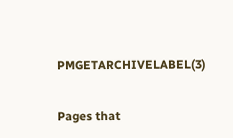PMGETARCHIVELABEL(3)

Pages that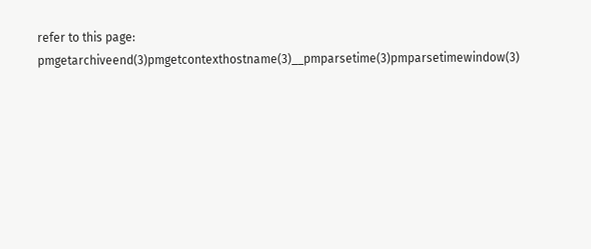refer to this page: pmgetarchiveend(3)pmgetcontexthostname(3)__pmparsetime(3)pmparsetimewindow(3)